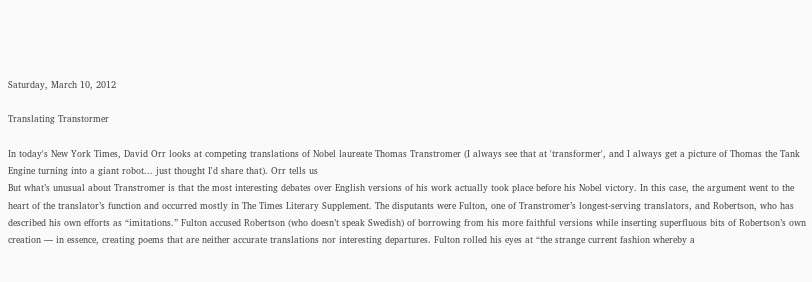Saturday, March 10, 2012

Translating Transtormer

In today's New York Times, David Orr looks at competing translations of Nobel laureate Thomas Transtromer (I always see that at 'transformer', and I always get a picture of Thomas the Tank Engine turning into a giant robot... just thought I'd share that). Orr tells us
But what’s unusual about Transtromer is that the most interesting debates over English versions of his work actually took place before his Nobel victory. In this case, the argument went to the heart of the translator’s function and occurred mostly in The Times Literary Supplement. The disputants were Fulton, one of Transtromer’s longest-serving translators, and Robertson, who has described his own efforts as “imitations.” Fulton accused Robertson (who doesn’t speak Swedish) of borrowing from his more faithful versions while inserting superfluous bits of Robertson’s own creation — in essence, creating poems that are neither accurate translations nor interesting departures. Fulton rolled his eyes at “the strange current fashion whereby a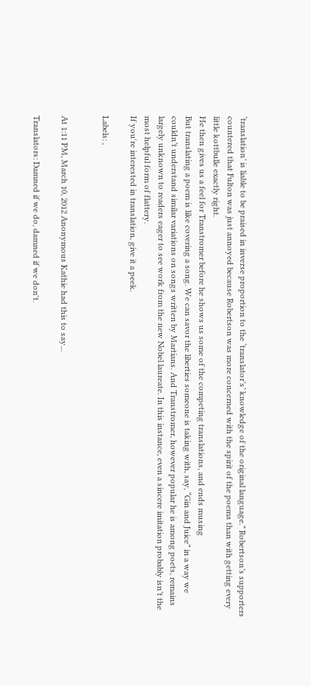‘translation’ is liable to be praised in inverse proportion to the ‘translator’s’ knowledge of the original language.” Robertson’s supporters countered that Fulton was just annoyed because Robertson was more concerned with the spirit of the poems than with getting every little kottbulle exactly right.
He then gives us a feel for Transtromer before he shows us some of the competing translations, and ends musing
But translating a poem is like covering a song. We can savor the liberties someone is taking with, say, “Gin and Juice” in a way we couldn’t understand similar variations on songs written by Martians. And Transtromer, however popular he is among poets, remains largely unknown to readers eager to see work from the new Nobel laureate. In this instance, even a sincere imitation probably isn’t the most helpful form of flattery.
If you're interested in translation, give it a peek.

Labels: ,


At 1:11 PM, March 10, 2012 Anonymous Kathie had this to say...

Translators: Damned if we do, damned if we don't.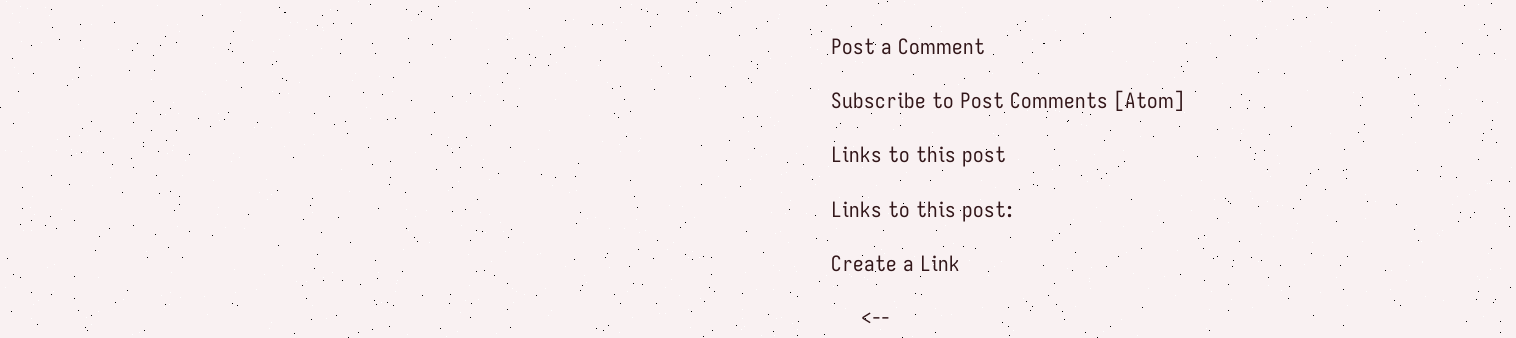Post a Comment

Subscribe to Post Comments [Atom]

Links to this post

Links to this post:

Create a Link

     <--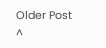Older Post                     ^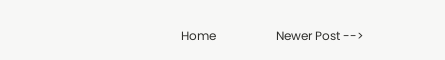Home                    Newer Post -->